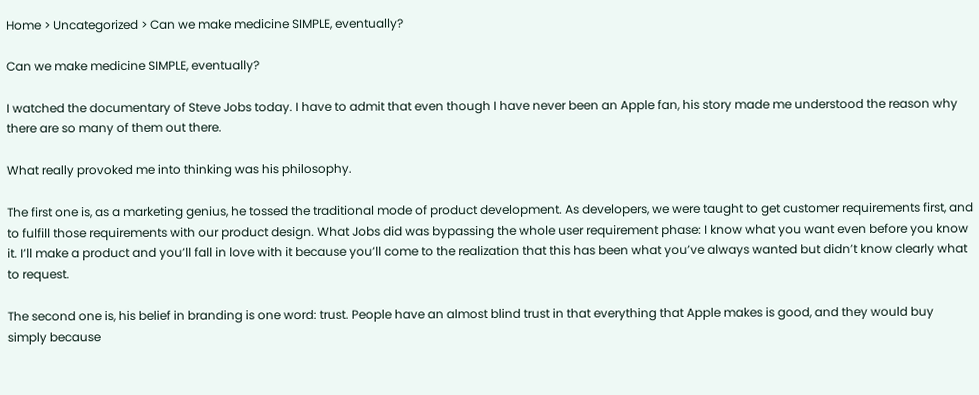Home > Uncategorized > Can we make medicine SIMPLE, eventually?

Can we make medicine SIMPLE, eventually?

I watched the documentary of Steve Jobs today. I have to admit that even though I have never been an Apple fan, his story made me understood the reason why there are so many of them out there.

What really provoked me into thinking was his philosophy.

The first one is, as a marketing genius, he tossed the traditional mode of product development. As developers, we were taught to get customer requirements first, and to fulfill those requirements with our product design. What Jobs did was bypassing the whole user requirement phase: I know what you want even before you know it. I’ll make a product and you’ll fall in love with it because you’ll come to the realization that this has been what you’ve always wanted but didn’t know clearly what to request.

The second one is, his belief in branding is one word: trust. People have an almost blind trust in that everything that Apple makes is good, and they would buy simply because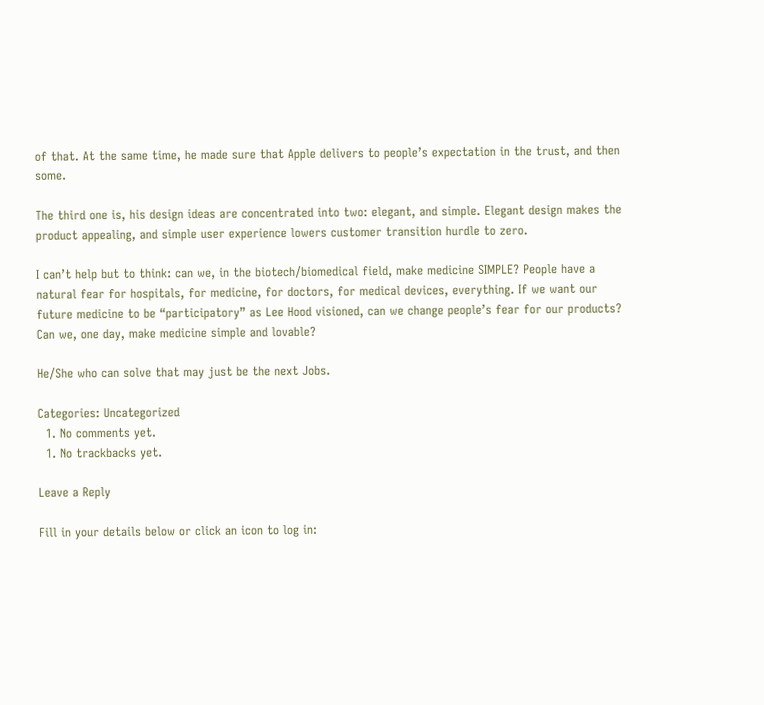of that. At the same time, he made sure that Apple delivers to people’s expectation in the trust, and then some.

The third one is, his design ideas are concentrated into two: elegant, and simple. Elegant design makes the product appealing, and simple user experience lowers customer transition hurdle to zero.

I can’t help but to think: can we, in the biotech/biomedical field, make medicine SIMPLE? People have a natural fear for hospitals, for medicine, for doctors, for medical devices, everything. If we want our future medicine to be “participatory” as Lee Hood visioned, can we change people’s fear for our products? Can we, one day, make medicine simple and lovable?

He/She who can solve that may just be the next Jobs.

Categories: Uncategorized
  1. No comments yet.
  1. No trackbacks yet.

Leave a Reply

Fill in your details below or click an icon to log in: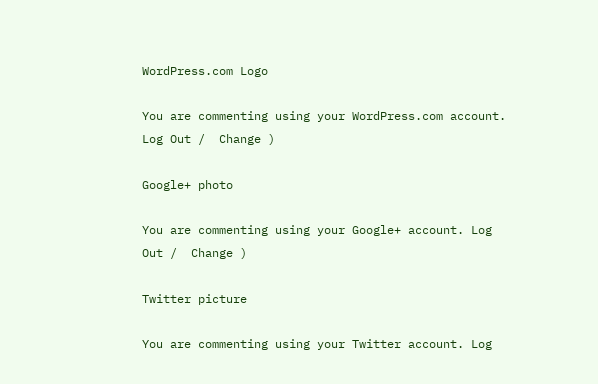WordPress.com Logo

You are commenting using your WordPress.com account. Log Out /  Change )

Google+ photo

You are commenting using your Google+ account. Log Out /  Change )

Twitter picture

You are commenting using your Twitter account. Log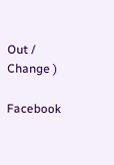Out /  Change )

Facebook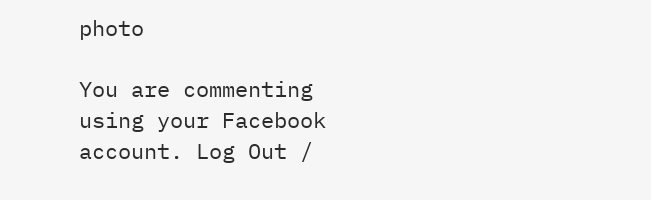photo

You are commenting using your Facebook account. Log Out /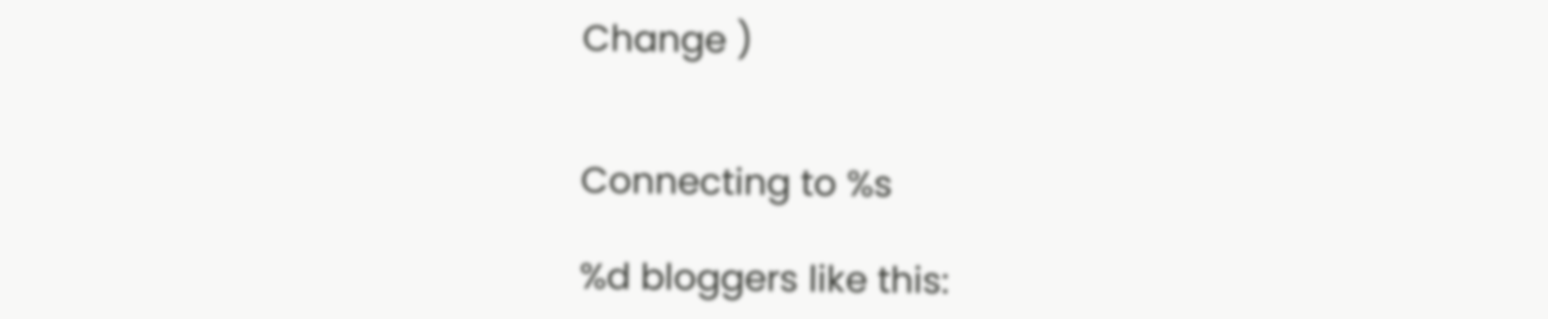Change )


Connecting to %s

%d bloggers like this: